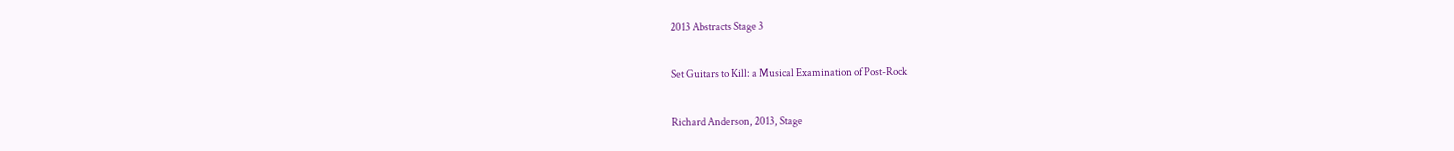2013 Abstracts Stage 3

Set Guitars to Kill: a Musical Examination of Post-Rock

Richard Anderson, 2013, Stage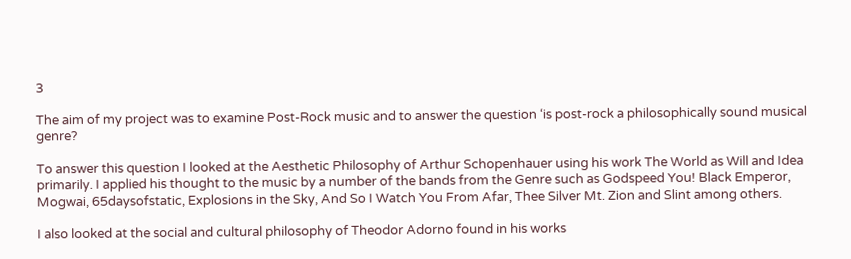3

The aim of my project was to examine Post-Rock music and to answer the question ‘is post-rock a philosophically sound musical genre?

To answer this question I looked at the Aesthetic Philosophy of Arthur Schopenhauer using his work The World as Will and Idea primarily. I applied his thought to the music by a number of the bands from the Genre such as Godspeed You! Black Emperor, Mogwai, 65daysofstatic, Explosions in the Sky, And So I Watch You From Afar, Thee Silver Mt. Zion and Slint among others.

I also looked at the social and cultural philosophy of Theodor Adorno found in his works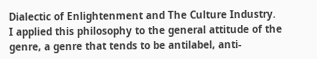Dialectic of Enlightenment and The Culture Industry. I applied this philosophy to the general attitude of the genre, a genre that tends to be antilabel, anti-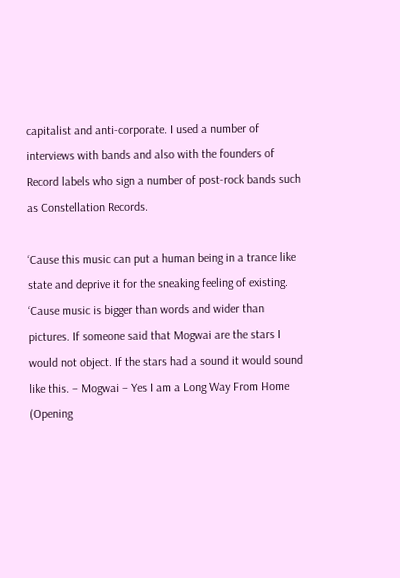capitalist and anti-corporate. I used a number of interviews with bands and also with the founders of Record labels who sign a number of post-rock bands such as Constellation Records.

‘Cause this music can put a human being in a trance like state and deprive it for the sneaking feeling of existing. ‘Cause music is bigger than words and wider than pictures. If someone said that Mogwai are the stars I would not object. If the stars had a sound it would sound like this. – Mogwai – Yes I am a Long Way From Home (Opening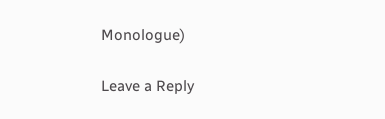Monologue)

Leave a Reply